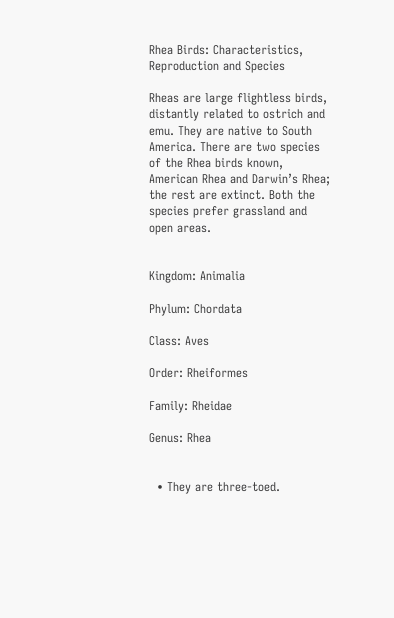Rhea Birds: Characteristics, Reproduction and Species

Rheas are large flightless birds, distantly related to ostrich and emu. They are native to South America. There are two species of the Rhea birds known, American Rhea and Darwin’s Rhea; the rest are extinct. Both the species prefer grassland and open areas.


Kingdom: Animalia

Phylum: Chordata

Class: Aves

Order: Rheiformes

Family: Rheidae

Genus: Rhea


  • They are three-toed.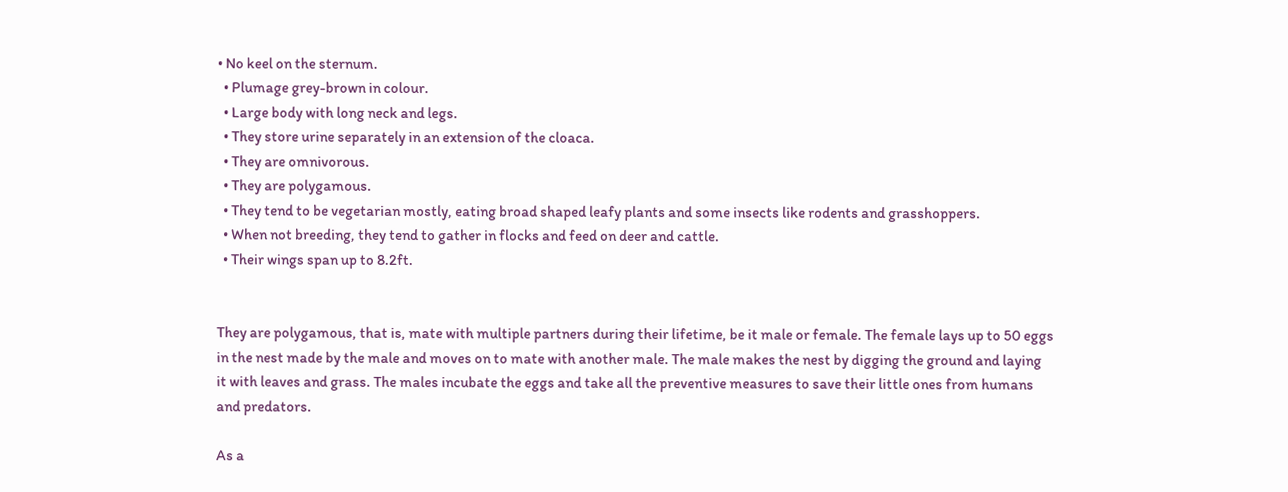• No keel on the sternum.
  • Plumage grey-brown in colour.
  • Large body with long neck and legs.
  • They store urine separately in an extension of the cloaca.
  • They are omnivorous.
  • They are polygamous.
  • They tend to be vegetarian mostly, eating broad shaped leafy plants and some insects like rodents and grasshoppers.
  • When not breeding, they tend to gather in flocks and feed on deer and cattle.
  • Their wings span up to 8.2ft.


They are polygamous, that is, mate with multiple partners during their lifetime, be it male or female. The female lays up to 50 eggs in the nest made by the male and moves on to mate with another male. The male makes the nest by digging the ground and laying it with leaves and grass. The males incubate the eggs and take all the preventive measures to save their little ones from humans and predators.

As a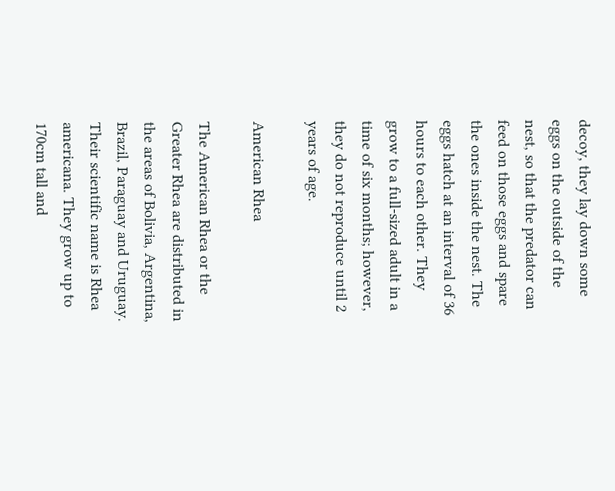decoy, they lay down some eggs on the outside of the nest, so that the predator can feed on those eggs and spare the ones inside the nest. The eggs hatch at an interval of 36 hours to each other. They grow to a full-sized adult in a time of six months; however, they do not reproduce until 2 years of age.

American Rhea

The American Rhea or the Greater Rhea are distributed in the areas of Bolivia, Argentina, Brazil, Paraguay and Uruguay. Their scientific name is Rhea americana. They grow up to 170cm tall and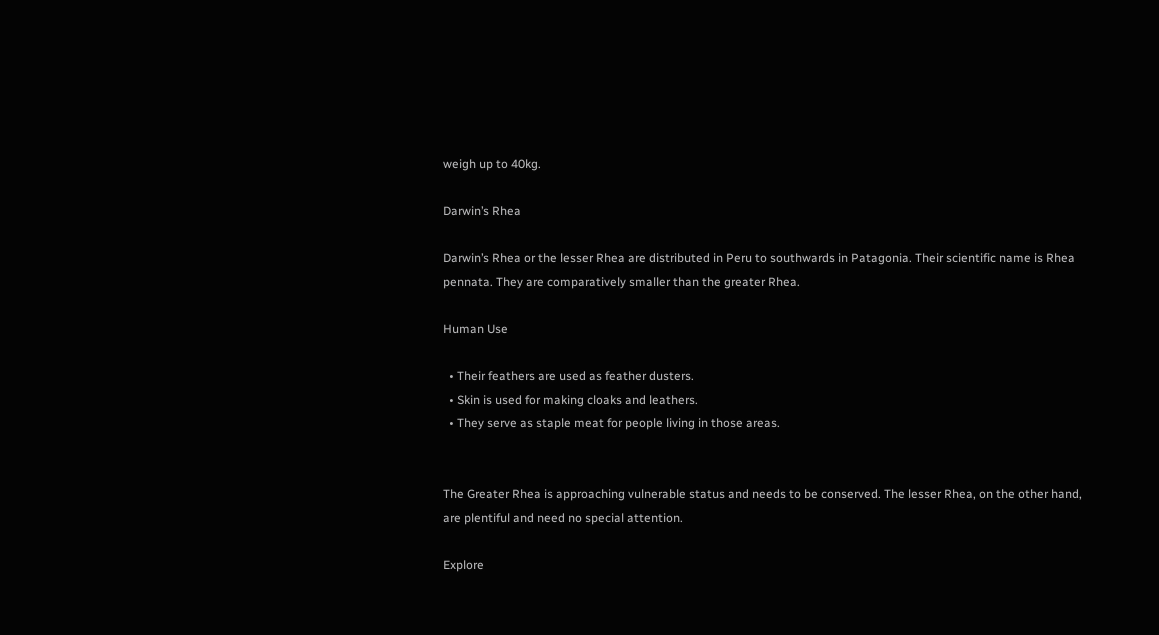weigh up to 40kg.

Darwin’s Rhea

Darwin’s Rhea or the lesser Rhea are distributed in Peru to southwards in Patagonia. Their scientific name is Rhea pennata. They are comparatively smaller than the greater Rhea.

Human Use

  • Their feathers are used as feather dusters.
  • Skin is used for making cloaks and leathers.
  • They serve as staple meat for people living in those areas.


The Greater Rhea is approaching vulnerable status and needs to be conserved. The lesser Rhea, on the other hand, are plentiful and need no special attention.

Explore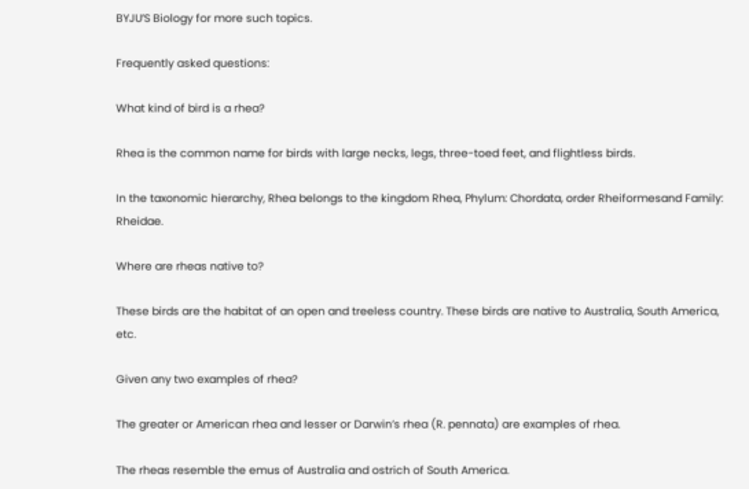BYJU’S Biology for more such topics.

Frequently asked questions:

What kind of bird is a rhea?

Rhea is the common name for birds with large necks, legs, three-toed feet, and flightless birds.

In the taxonomic hierarchy, Rhea belongs to the kingdom Rhea, Phylum: Chordata, order Rheiformesand Family: Rheidae.

Where are rheas native to?

These birds are the habitat of an open and treeless country. These birds are native to Australia, South America, etc.

Given any two examples of rhea?

The greater or American rhea and lesser or Darwin’s rhea (R. pennata) are examples of rhea.

The rheas resemble the emus of Australia and ostrich of South America.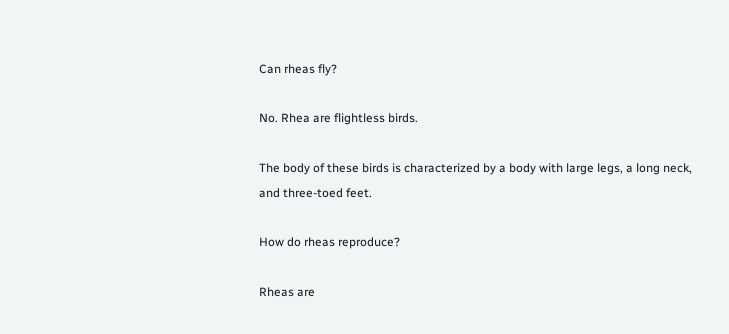Can rheas fly?

No. Rhea are flightless birds.

The body of these birds is characterized by a body with large legs, a long neck, and three-toed feet.

How do rheas reproduce?

Rheas are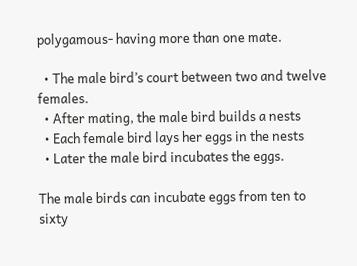polygamous- having more than one mate.

  • The male bird’s court between two and twelve females.
  • After mating, the male bird builds a nests
  • Each female bird lays her eggs in the nests
  • Later the male bird incubates the eggs.

The male birds can incubate eggs from ten to sixty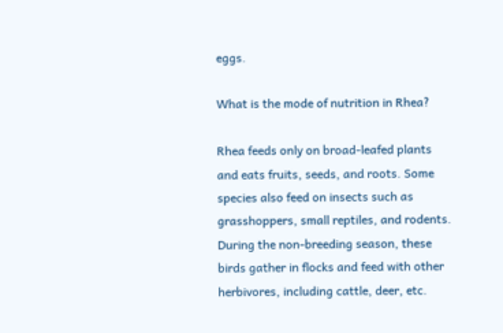eggs.

What is the mode of nutrition in Rhea?

Rhea feeds only on broad-leafed plants and eats fruits, seeds, and roots. Some species also feed on insects such as grasshoppers, small reptiles, and rodents. During the non-breeding season, these birds gather in flocks and feed with other herbivores, including cattle, deer, etc.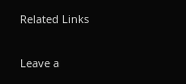Related Links

Leave a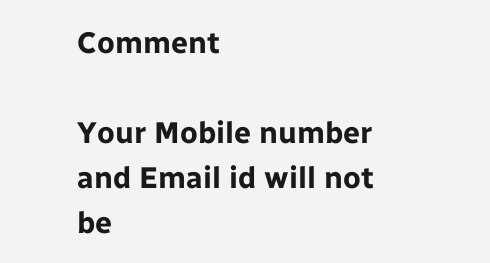Comment

Your Mobile number and Email id will not be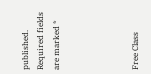published. Required fields are marked *




Free Class